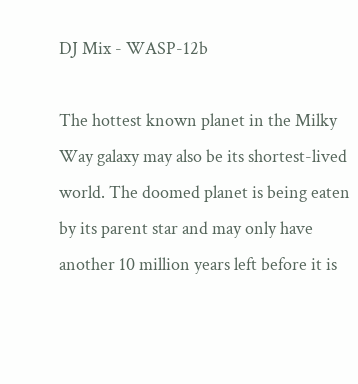DJ Mix - WASP-12b

The hottest known planet in the Milky Way galaxy may also be its shortest-lived world. The doomed planet is being eaten by its parent star and may only have another 10 million years left before it is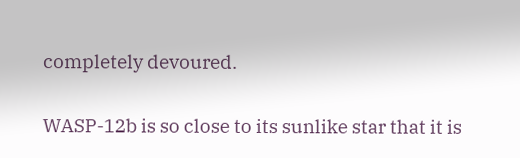completely devoured.

WASP-12b is so close to its sunlike star that it is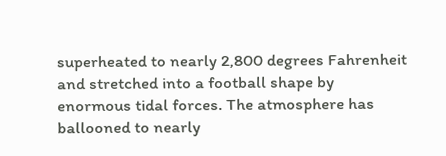superheated to nearly 2,800 degrees Fahrenheit and stretched into a football shape by enormous tidal forces. The atmosphere has ballooned to nearly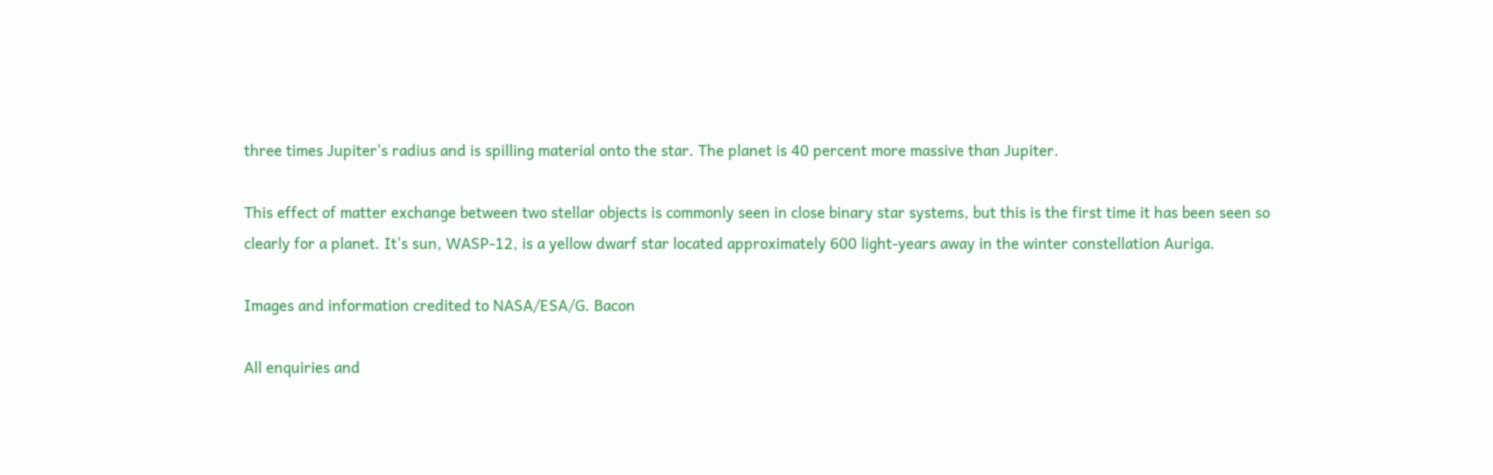three times Jupiter's radius and is spilling material onto the star. The planet is 40 percent more massive than Jupiter.

This effect of matter exchange between two stellar objects is commonly seen in close binary star systems, but this is the first time it has been seen so clearly for a planet. It's sun, WASP-12, is a yellow dwarf star located approximately 600 light-years away in the winter constellation Auriga.

Images and information credited to NASA/ESA/G. Bacon

All enquiries and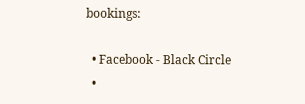bookings:

  • Facebook - Black Circle
  •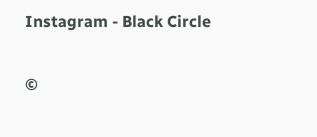Instagram - Black Circle

©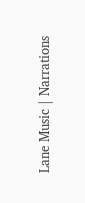Lane Music | Narrations